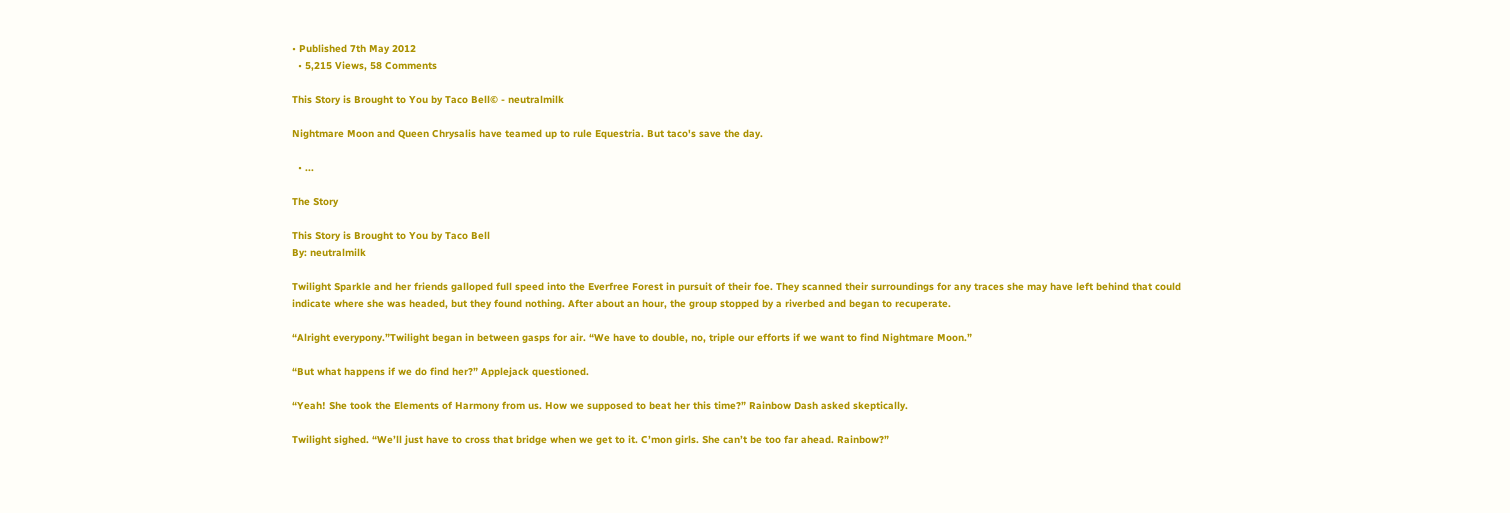• Published 7th May 2012
  • 5,215 Views, 58 Comments

This Story is Brought to You by Taco Bell© - neutralmilk

Nightmare Moon and Queen Chrysalis have teamed up to rule Equestria. But taco's save the day.

  • ...

The Story

This Story is Brought to You by Taco Bell
By: neutralmilk

Twilight Sparkle and her friends galloped full speed into the Everfree Forest in pursuit of their foe. They scanned their surroundings for any traces she may have left behind that could indicate where she was headed, but they found nothing. After about an hour, the group stopped by a riverbed and began to recuperate.

“Alright everypony.”Twilight began in between gasps for air. “We have to double, no, triple our efforts if we want to find Nightmare Moon.”

“But what happens if we do find her?” Applejack questioned.

“Yeah! She took the Elements of Harmony from us. How we supposed to beat her this time?” Rainbow Dash asked skeptically.

Twilight sighed. “We’ll just have to cross that bridge when we get to it. C’mon girls. She can’t be too far ahead. Rainbow?”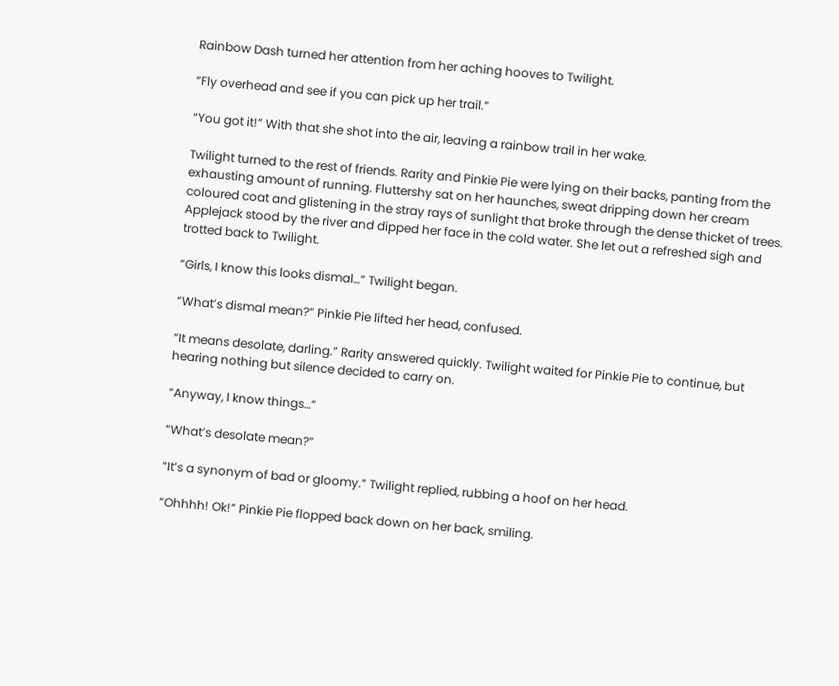Rainbow Dash turned her attention from her aching hooves to Twilight.

“Fly overhead and see if you can pick up her trail.”

“You got it!” With that she shot into the air, leaving a rainbow trail in her wake.

Twilight turned to the rest of friends. Rarity and Pinkie Pie were lying on their backs, panting from the exhausting amount of running. Fluttershy sat on her haunches, sweat dripping down her cream coloured coat and glistening in the stray rays of sunlight that broke through the dense thicket of trees. Applejack stood by the river and dipped her face in the cold water. She let out a refreshed sigh and trotted back to Twilight.

“Girls, I know this looks dismal…” Twilight began.

“What’s dismal mean?” Pinkie Pie lifted her head, confused.

“It means desolate, darling.” Rarity answered quickly. Twilight waited for Pinkie Pie to continue, but hearing nothing but silence decided to carry on.

“Anyway, I know things…”

“What’s desolate mean?”

“It’s a synonym of bad or gloomy.” Twilight replied, rubbing a hoof on her head.

“Ohhhh! Ok!” Pinkie Pie flopped back down on her back, smiling.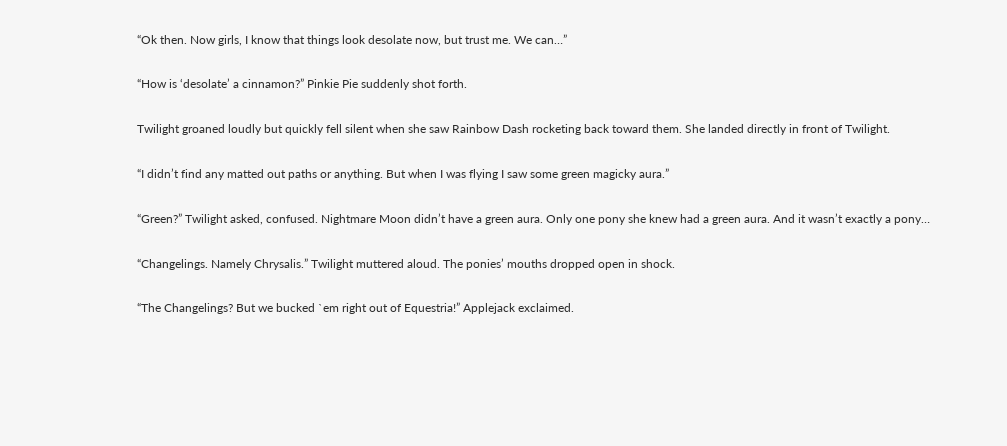“Ok then. Now girls, I know that things look desolate now, but trust me. We can…”

“How is ‘desolate’ a cinnamon?” Pinkie Pie suddenly shot forth.

Twilight groaned loudly but quickly fell silent when she saw Rainbow Dash rocketing back toward them. She landed directly in front of Twilight.

“I didn’t find any matted out paths or anything. But when I was flying I saw some green magicky aura.”

“Green?” Twilight asked, confused. Nightmare Moon didn’t have a green aura. Only one pony she knew had a green aura. And it wasn’t exactly a pony…

“Changelings. Namely Chrysalis.” Twilight muttered aloud. The ponies’ mouths dropped open in shock.

“The Changelings? But we bucked `em right out of Equestria!” Applejack exclaimed.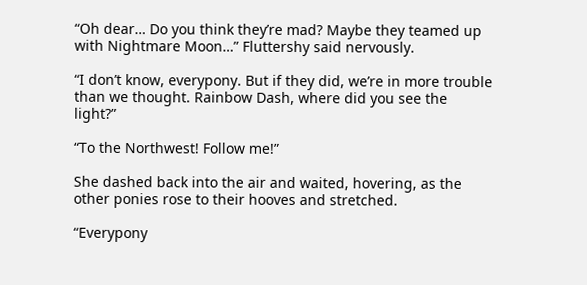“Oh dear… Do you think they’re mad? Maybe they teamed up with Nightmare Moon…” Fluttershy said nervously.

“I don’t know, everypony. But if they did, we’re in more trouble than we thought. Rainbow Dash, where did you see the light?”

“To the Northwest! Follow me!”

She dashed back into the air and waited, hovering, as the other ponies rose to their hooves and stretched.

“Everypony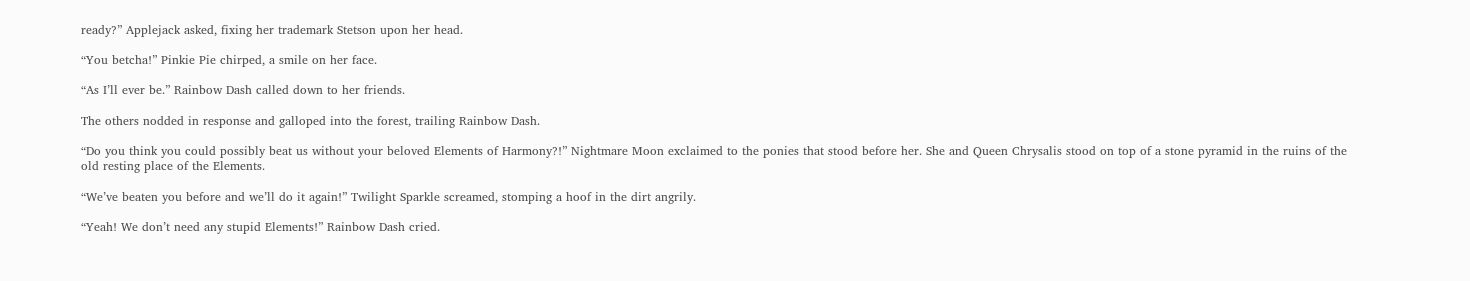ready?” Applejack asked, fixing her trademark Stetson upon her head.

“You betcha!” Pinkie Pie chirped, a smile on her face.

“As I’ll ever be.” Rainbow Dash called down to her friends.

The others nodded in response and galloped into the forest, trailing Rainbow Dash.

“Do you think you could possibly beat us without your beloved Elements of Harmony?!” Nightmare Moon exclaimed to the ponies that stood before her. She and Queen Chrysalis stood on top of a stone pyramid in the ruins of the old resting place of the Elements.

“We’ve beaten you before and we’ll do it again!” Twilight Sparkle screamed, stomping a hoof in the dirt angrily.

“Yeah! We don’t need any stupid Elements!” Rainbow Dash cried.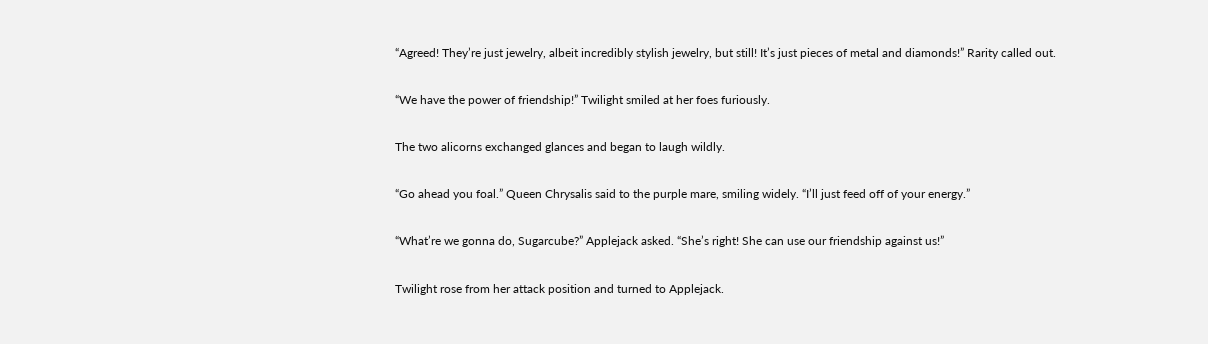“Agreed! They’re just jewelry, albeit incredibly stylish jewelry, but still! It’s just pieces of metal and diamonds!” Rarity called out.

“We have the power of friendship!” Twilight smiled at her foes furiously.

The two alicorns exchanged glances and began to laugh wildly.

“Go ahead you foal.” Queen Chrysalis said to the purple mare, smiling widely. “I’ll just feed off of your energy.”

“What’re we gonna do, Sugarcube?” Applejack asked. “She’s right! She can use our friendship against us!”

Twilight rose from her attack position and turned to Applejack.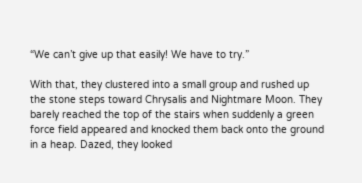“We can’t give up that easily! We have to try.”

With that, they clustered into a small group and rushed up the stone steps toward Chrysalis and Nightmare Moon. They barely reached the top of the stairs when suddenly a green force field appeared and knocked them back onto the ground in a heap. Dazed, they looked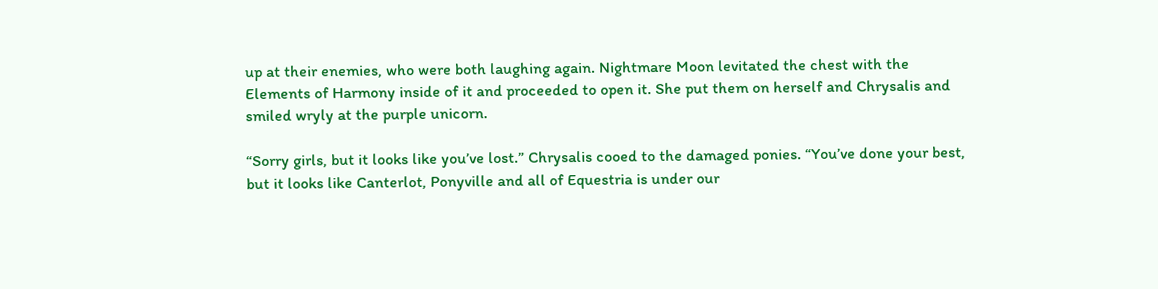up at their enemies, who were both laughing again. Nightmare Moon levitated the chest with the Elements of Harmony inside of it and proceeded to open it. She put them on herself and Chrysalis and smiled wryly at the purple unicorn.

“Sorry girls, but it looks like you’ve lost.” Chrysalis cooed to the damaged ponies. “You’ve done your best, but it looks like Canterlot, Ponyville and all of Equestria is under our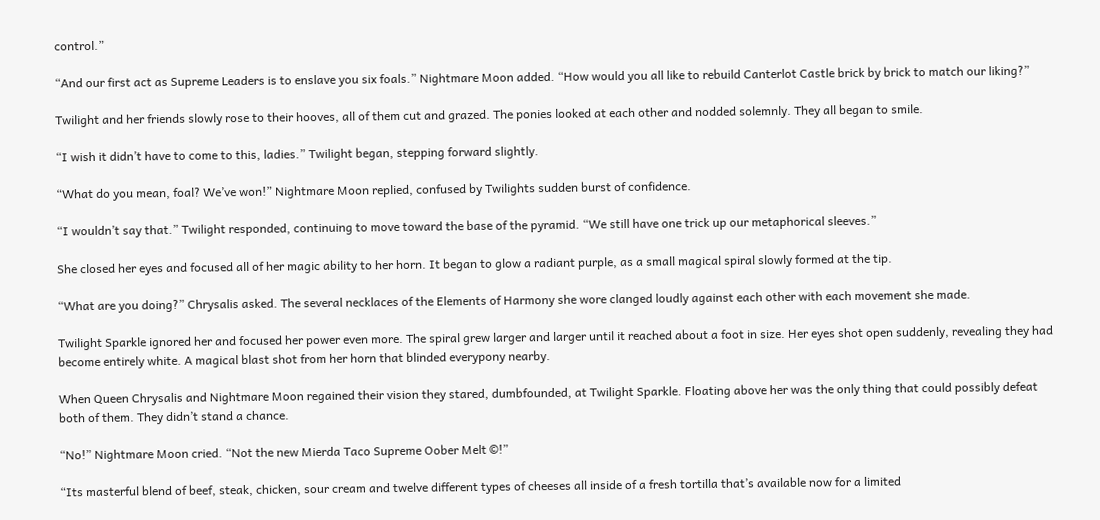control.”

“And our first act as Supreme Leaders is to enslave you six foals.” Nightmare Moon added. “How would you all like to rebuild Canterlot Castle brick by brick to match our liking?”

Twilight and her friends slowly rose to their hooves, all of them cut and grazed. The ponies looked at each other and nodded solemnly. They all began to smile.

“I wish it didn’t have to come to this, ladies.” Twilight began, stepping forward slightly.

“What do you mean, foal? We’ve won!” Nightmare Moon replied, confused by Twilights sudden burst of confidence.

“I wouldn’t say that.” Twilight responded, continuing to move toward the base of the pyramid. “We still have one trick up our metaphorical sleeves.”

She closed her eyes and focused all of her magic ability to her horn. It began to glow a radiant purple, as a small magical spiral slowly formed at the tip.

“What are you doing?” Chrysalis asked. The several necklaces of the Elements of Harmony she wore clanged loudly against each other with each movement she made.

Twilight Sparkle ignored her and focused her power even more. The spiral grew larger and larger until it reached about a foot in size. Her eyes shot open suddenly, revealing they had become entirely white. A magical blast shot from her horn that blinded everypony nearby.

When Queen Chrysalis and Nightmare Moon regained their vision they stared, dumbfounded, at Twilight Sparkle. Floating above her was the only thing that could possibly defeat both of them. They didn’t stand a chance.

“No!” Nightmare Moon cried. “Not the new Mierda Taco Supreme Oober Melt ©!”

“Its masterful blend of beef, steak, chicken, sour cream and twelve different types of cheeses all inside of a fresh tortilla that’s available now for a limited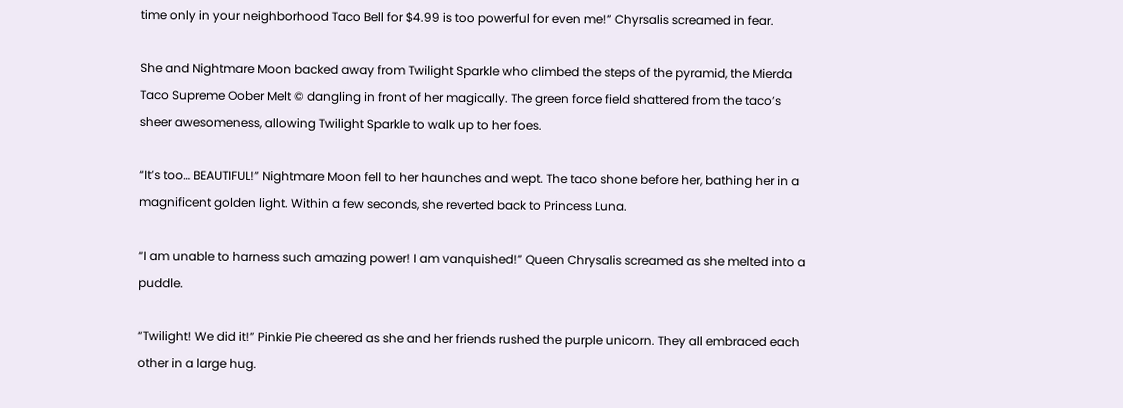time only in your neighborhood Taco Bell for $4.99 is too powerful for even me!” Chyrsalis screamed in fear.

She and Nightmare Moon backed away from Twilight Sparkle who climbed the steps of the pyramid, the Mierda Taco Supreme Oober Melt © dangling in front of her magically. The green force field shattered from the taco’s sheer awesomeness, allowing Twilight Sparkle to walk up to her foes.

“It’s too… BEAUTIFUL!” Nightmare Moon fell to her haunches and wept. The taco shone before her, bathing her in a magnificent golden light. Within a few seconds, she reverted back to Princess Luna.

“I am unable to harness such amazing power! I am vanquished!” Queen Chrysalis screamed as she melted into a puddle.

“Twilight! We did it!” Pinkie Pie cheered as she and her friends rushed the purple unicorn. They all embraced each other in a large hug.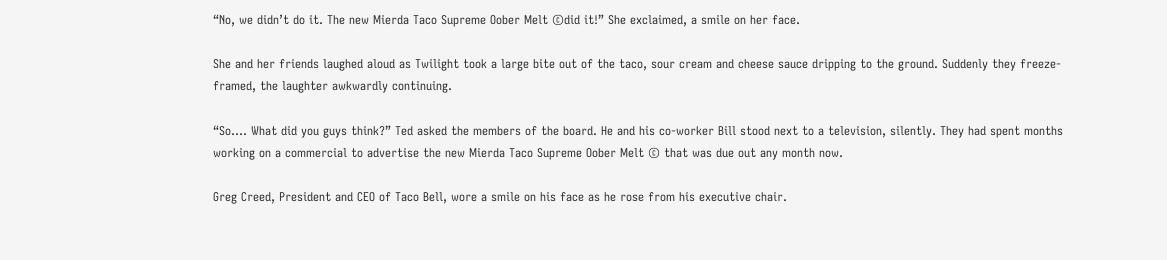“No, we didn’t do it. The new Mierda Taco Supreme Oober Melt ©did it!” She exclaimed, a smile on her face.

She and her friends laughed aloud as Twilight took a large bite out of the taco, sour cream and cheese sauce dripping to the ground. Suddenly they freeze-framed, the laughter awkwardly continuing.

“So…. What did you guys think?” Ted asked the members of the board. He and his co-worker Bill stood next to a television, silently. They had spent months working on a commercial to advertise the new Mierda Taco Supreme Oober Melt © that was due out any month now.

Greg Creed, President and CEO of Taco Bell, wore a smile on his face as he rose from his executive chair.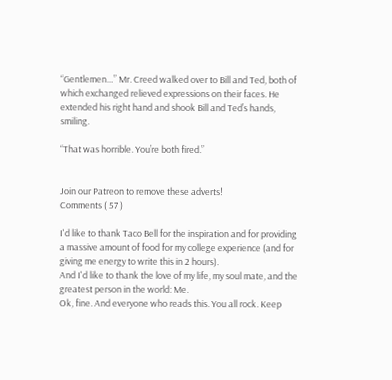“Gentlemen…” Mr. Creed walked over to Bill and Ted, both of which exchanged relieved expressions on their faces. He extended his right hand and shook Bill and Ted’s hands, smiling.

“That was horrible. You’re both fired.”


Join our Patreon to remove these adverts!
Comments ( 57 )

I'd like to thank Taco Bell for the inspiration and for providing a massive amount of food for my college experience (and for giving me energy to write this in 2 hours).
And I'd like to thank the love of my life, my soul mate, and the greatest person in the world: Me.
Ok, fine. And everyone who reads this. You all rock. Keep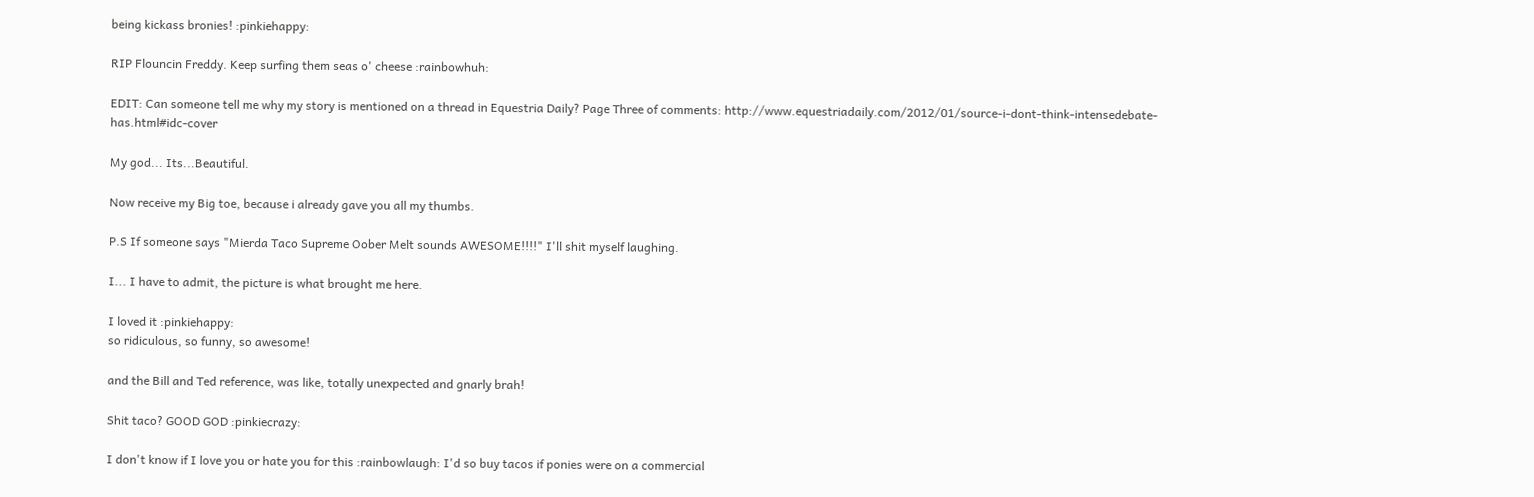being kickass bronies! :pinkiehappy:

RIP Flouncin Freddy. Keep surfing them seas o' cheese :rainbowhuh:

EDIT: Can someone tell me why my story is mentioned on a thread in Equestria Daily? Page Three of comments: http://www.equestriadaily.com/2012/01/source-i-dont-think-intensedebate-has.html#idc-cover

My god... Its...Beautiful.

Now receive my Big toe, because i already gave you all my thumbs.

P.S If someone says "Mierda Taco Supreme Oober Melt sounds AWESOME!!!!" I'll shit myself laughing.

I... I have to admit, the picture is what brought me here.

I loved it :pinkiehappy:
so ridiculous, so funny, so awesome!

and the Bill and Ted reference, was like, totally unexpected and gnarly brah!

Shit taco? GOOD GOD :pinkiecrazy:

I don't know if I love you or hate you for this :rainbowlaugh: I'd so buy tacos if ponies were on a commercial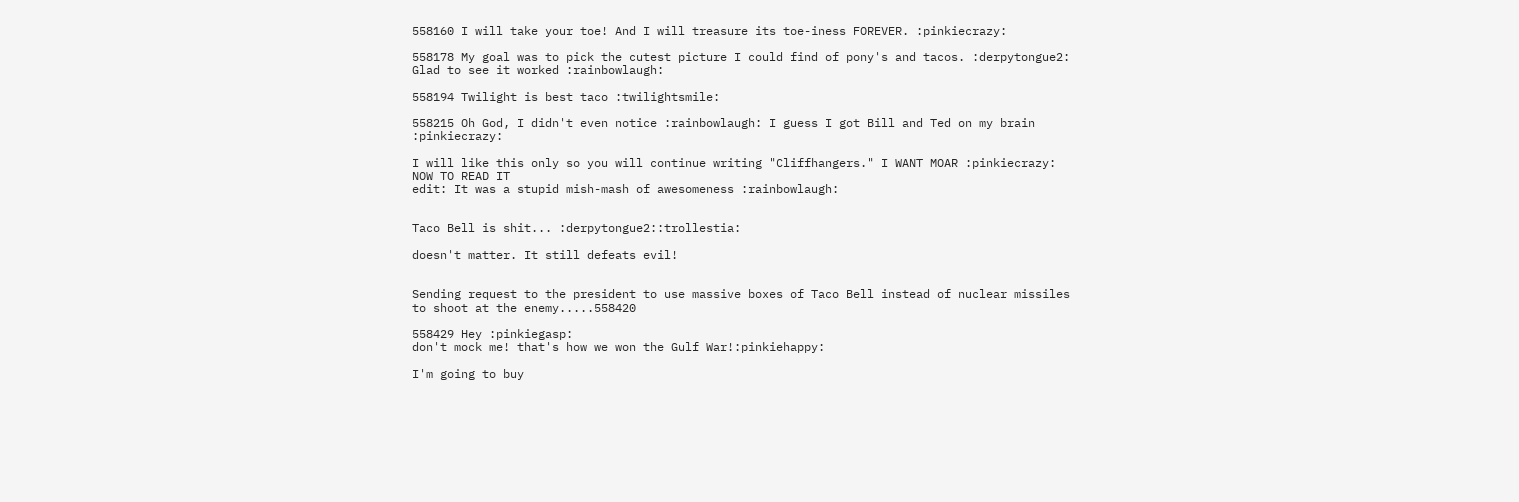558160 I will take your toe! And I will treasure its toe-iness FOREVER. :pinkiecrazy:

558178 My goal was to pick the cutest picture I could find of pony's and tacos. :derpytongue2: Glad to see it worked :rainbowlaugh:

558194 Twilight is best taco :twilightsmile:

558215 Oh God, I didn't even notice :rainbowlaugh: I guess I got Bill and Ted on my brain :pinkiecrazy:

I will like this only so you will continue writing "Cliffhangers." I WANT MOAR :pinkiecrazy: NOW TO READ IT
edit: It was a stupid mish-mash of awesomeness :rainbowlaugh:


Taco Bell is shit... :derpytongue2::trollestia:

doesn't matter. It still defeats evil!


Sending request to the president to use massive boxes of Taco Bell instead of nuclear missiles to shoot at the enemy.....558420

558429 Hey :pinkiegasp:
don't mock me! that's how we won the Gulf War!:pinkiehappy:

I'm going to buy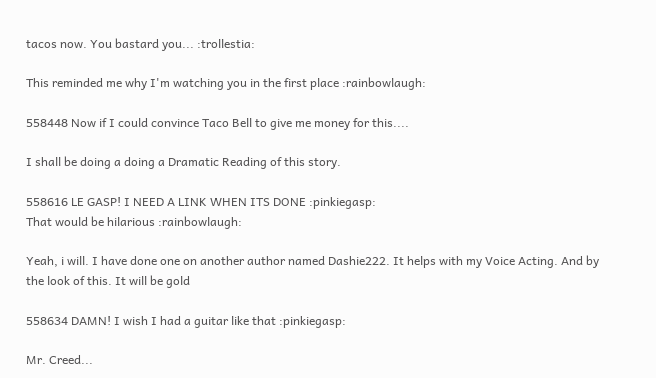tacos now. You bastard you... :trollestia:

This reminded me why I'm watching you in the first place :rainbowlaugh:

558448 Now if I could convince Taco Bell to give me money for this....

I shall be doing a doing a Dramatic Reading of this story.

558616 LE GASP! I NEED A LINK WHEN ITS DONE :pinkiegasp:
That would be hilarious :rainbowlaugh:

Yeah, i will. I have done one on another author named Dashie222. It helps with my Voice Acting. And by the look of this. It will be gold

558634 DAMN! I wish I had a guitar like that :pinkiegasp:

Mr. Creed...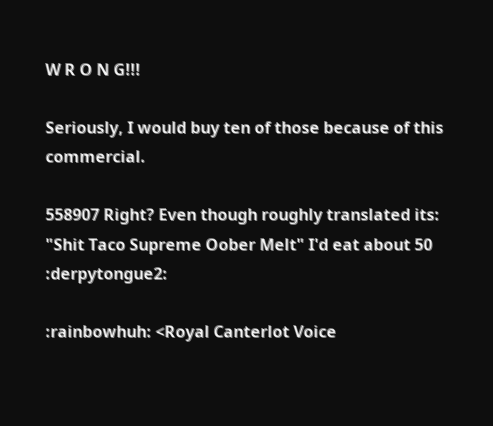W R O N G!!!

Seriously, I would buy ten of those because of this commercial.

558907 Right? Even though roughly translated its: "Shit Taco Supreme Oober Melt" I'd eat about 50 :derpytongue2:

:rainbowhuh: <Royal Canterlot Voice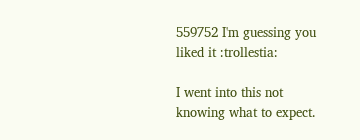559752 I'm guessing you liked it :trollestia:

I went into this not knowing what to expect.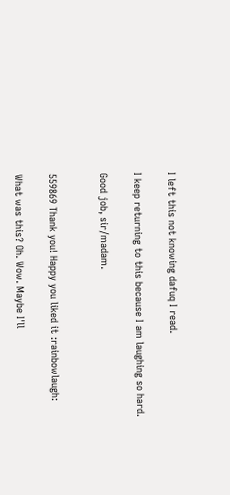I left this not knowing dafuq I read.

I keep returning to this because I am laughing so hard.

Good job, sir/madam.


559869 Thank you! Happy you liked it :rainbowlaugh:

What was this? Oh. Wow. Maybe I'll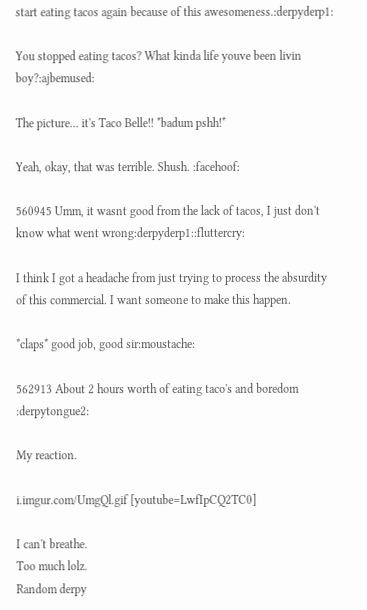start eating tacos again because of this awesomeness.:derpyderp1:

You stopped eating tacos? What kinda life youve been livin boy?:ajbemused:

The picture... it's Taco Belle!! *badum pshh!*

Yeah, okay, that was terrible. Shush. :facehoof:

560945 Umm, it wasnt good from the lack of tacos, I just don't know what went wrong:derpyderp1::fluttercry:

I think I got a headache from just trying to process the absurdity of this commercial. I want someone to make this happen.

*claps* good job, good sir:moustache:

562913 About 2 hours worth of eating taco's and boredom :derpytongue2:

My reaction.

i.imgur.com/UmgQl.gif [youtube=LwfIpCQ2TC0]

I can't breathe.
Too much lolz.
Random derpy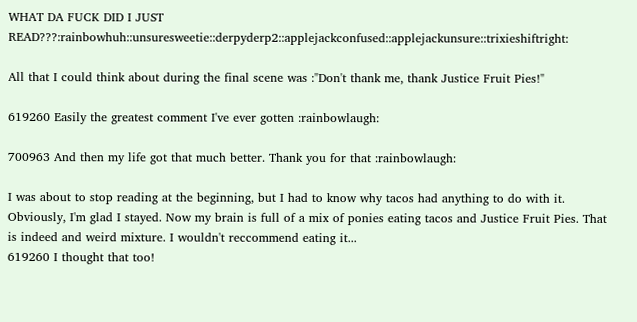WHAT DA FUCK DID I JUST READ???:rainbowhuh::unsuresweetie::derpyderp2::applejackconfused::applejackunsure::trixieshiftright:

All that I could think about during the final scene was :"Don't thank me, thank Justice Fruit Pies!"

619260 Easily the greatest comment I've ever gotten :rainbowlaugh:

700963 And then my life got that much better. Thank you for that :rainbowlaugh:

I was about to stop reading at the beginning, but I had to know why tacos had anything to do with it.
Obviously, I'm glad I stayed. Now my brain is full of a mix of ponies eating tacos and Justice Fruit Pies. That is indeed and weird mixture. I wouldn't reccommend eating it...
619260 I thought that too!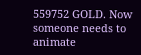559752 GOLD. Now someone needs to animate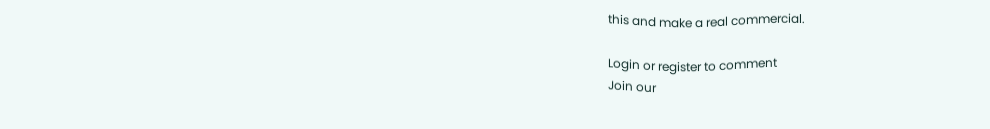this and make a real commercial.

Login or register to comment
Join our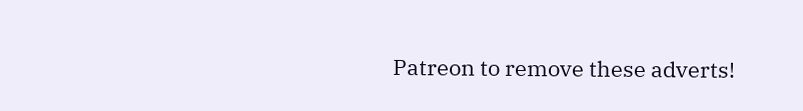Patreon to remove these adverts!